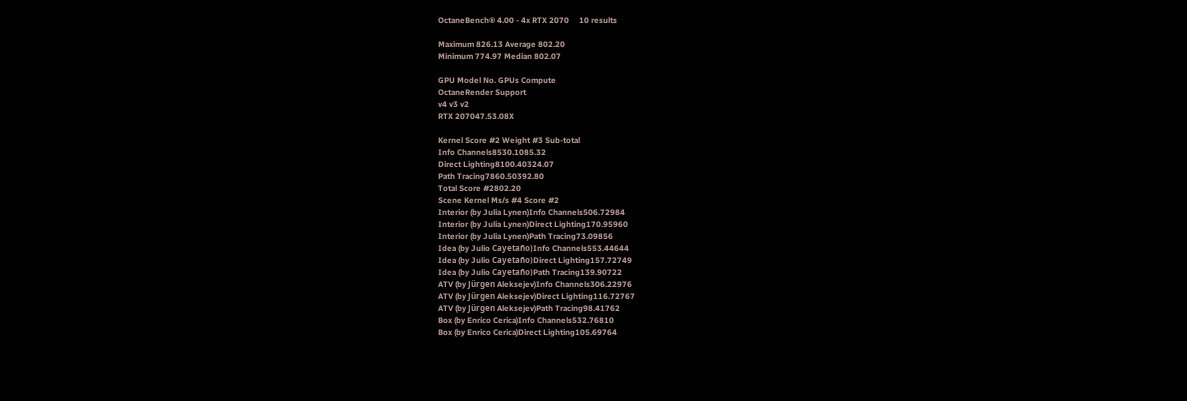OctaneBench® 4.00 - 4x RTX 2070     10 results

Maximum 826.13 Average 802.20
Minimum 774.97 Median 802.07

GPU Model No. GPUs Compute
OctaneRender Support
v4 v3 v2
RTX 207047.53.08X

Kernel Score #2 Weight #3 Sub-total
Info Channels8530.1085.32
Direct Lighting8100.40324.07
Path Tracing7860.50392.80
Total Score #2802.20
Scene Kernel Ms/s #4 Score #2
Interior (by Julia Lynen)Info Channels506.72984
Interior (by Julia Lynen)Direct Lighting170.95960
Interior (by Julia Lynen)Path Tracing73.09856
Idea (by Julio Cayetaño)Info Channels553.44644
Idea (by Julio Cayetaño)Direct Lighting157.72749
Idea (by Julio Cayetaño)Path Tracing139.90722
ATV (by Jürgen Aleksejev)Info Channels306.22976
ATV (by Jürgen Aleksejev)Direct Lighting116.72767
ATV (by Jürgen Aleksejev)Path Tracing98.41762
Box (by Enrico Cerica)Info Channels532.76810
Box (by Enrico Cerica)Direct Lighting105.69764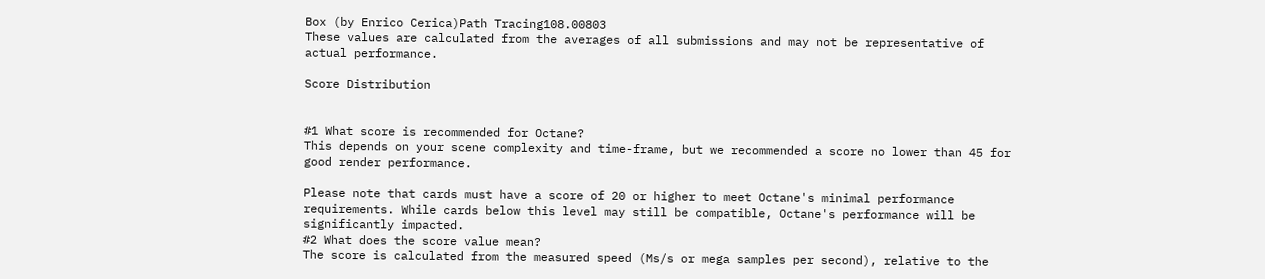Box (by Enrico Cerica)Path Tracing108.00803
These values are calculated from the averages of all submissions and may not be representative of actual performance.

Score Distribution


#1 What score is recommended for Octane?
This depends on your scene complexity and time-frame, but we recommended a score no lower than 45 for good render performance.

Please note that cards must have a score of 20 or higher to meet Octane's minimal performance requirements. While cards below this level may still be compatible, Octane's performance will be significantly impacted.
#2 What does the score value mean?
The score is calculated from the measured speed (Ms/s or mega samples per second), relative to the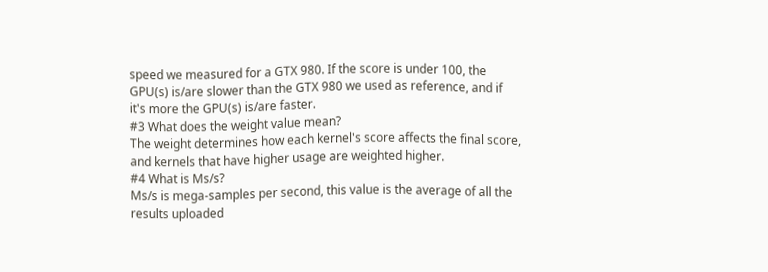speed we measured for a GTX 980. If the score is under 100, the GPU(s) is/are slower than the GTX 980 we used as reference, and if it's more the GPU(s) is/are faster.
#3 What does the weight value mean?
The weight determines how each kernel's score affects the final score, and kernels that have higher usage are weighted higher.
#4 What is Ms/s?
Ms/s is mega-samples per second, this value is the average of all the results uploaded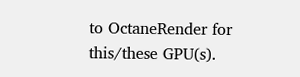to OctaneRender for this/these GPU(s).